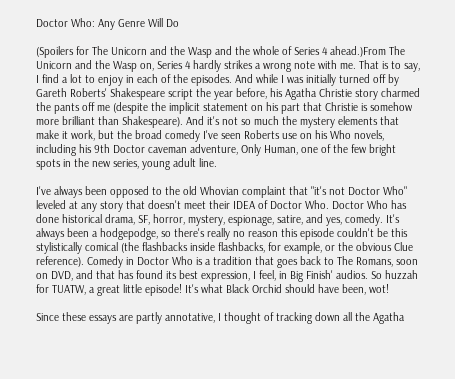Doctor Who: Any Genre Will Do

(Spoilers for The Unicorn and the Wasp and the whole of Series 4 ahead.)From The Unicorn and the Wasp on, Series 4 hardly strikes a wrong note with me. That is to say, I find a lot to enjoy in each of the episodes. And while I was initially turned off by Gareth Roberts' Shakespeare script the year before, his Agatha Christie story charmed the pants off me (despite the implicit statement on his part that Christie is somehow more brilliant than Shakespeare). And it's not so much the mystery elements that make it work, but the broad comedy I've seen Roberts use on his Who novels, including his 9th Doctor caveman adventure, Only Human, one of the few bright spots in the new series, young adult line.

I've always been opposed to the old Whovian complaint that "it's not Doctor Who" leveled at any story that doesn't meet their IDEA of Doctor Who. Doctor Who has done historical drama, SF, horror, mystery, espionage, satire, and yes, comedy. It's always been a hodgepodge, so there's really no reason this episode couldn't be this stylistically comical (the flashbacks inside flashbacks, for example, or the obvious Clue reference). Comedy in Doctor Who is a tradition that goes back to The Romans, soon on DVD, and that has found its best expression, I feel, in Big Finish' audios. So huzzah for TUATW, a great little episode! It's what Black Orchid should have been, wot!

Since these essays are partly annotative, I thought of tracking down all the Agatha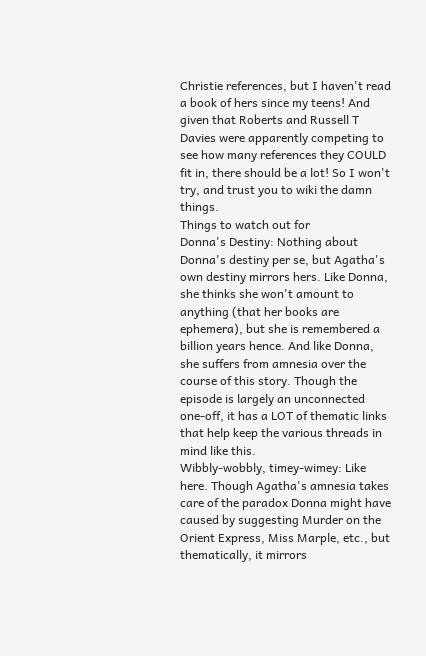Christie references, but I haven't read a book of hers since my teens! And given that Roberts and Russell T Davies were apparently competing to see how many references they COULD fit in, there should be a lot! So I won't try, and trust you to wiki the damn things.
Things to watch out for
Donna's Destiny: Nothing about Donna's destiny per se, but Agatha's own destiny mirrors hers. Like Donna, she thinks she won't amount to anything (that her books are ephemera), but she is remembered a billion years hence. And like Donna, she suffers from amnesia over the course of this story. Though the episode is largely an unconnected one-off, it has a LOT of thematic links that help keep the various threads in mind like this.
Wibbly-wobbly, timey-wimey: Like here. Though Agatha's amnesia takes care of the paradox Donna might have caused by suggesting Murder on the Orient Express, Miss Marple, etc., but thematically, it mirrors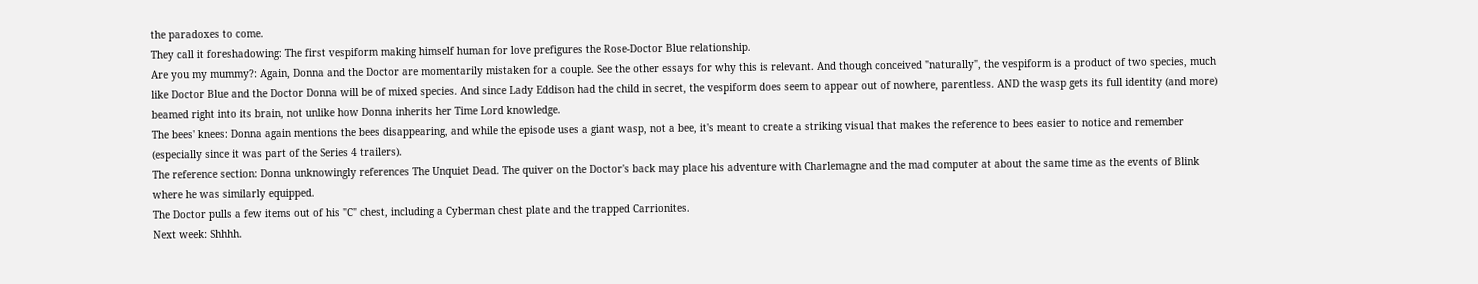the paradoxes to come.
They call it foreshadowing: The first vespiform making himself human for love prefigures the Rose-Doctor Blue relationship.
Are you my mummy?: Again, Donna and the Doctor are momentarily mistaken for a couple. See the other essays for why this is relevant. And though conceived "naturally", the vespiform is a product of two species, much like Doctor Blue and the Doctor Donna will be of mixed species. And since Lady Eddison had the child in secret, the vespiform does seem to appear out of nowhere, parentless. AND the wasp gets its full identity (and more) beamed right into its brain, not unlike how Donna inherits her Time Lord knowledge.
The bees' knees: Donna again mentions the bees disappearing, and while the episode uses a giant wasp, not a bee, it's meant to create a striking visual that makes the reference to bees easier to notice and remember (especially since it was part of the Series 4 trailers).
The reference section: Donna unknowingly references The Unquiet Dead. The quiver on the Doctor's back may place his adventure with Charlemagne and the mad computer at about the same time as the events of Blink where he was similarly equipped.
The Doctor pulls a few items out of his "C" chest, including a Cyberman chest plate and the trapped Carrionites.
Next week: Shhhh.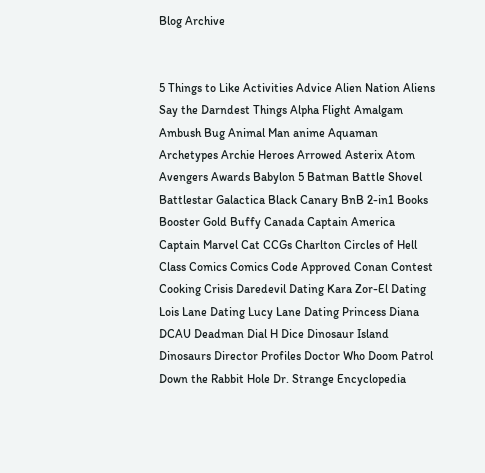Blog Archive


5 Things to Like Activities Advice Alien Nation Aliens Say the Darndest Things Alpha Flight Amalgam Ambush Bug Animal Man anime Aquaman Archetypes Archie Heroes Arrowed Asterix Atom Avengers Awards Babylon 5 Batman Battle Shovel Battlestar Galactica Black Canary BnB 2-in1 Books Booster Gold Buffy Canada Captain America Captain Marvel Cat CCGs Charlton Circles of Hell Class Comics Comics Code Approved Conan Contest Cooking Crisis Daredevil Dating Kara Zor-El Dating Lois Lane Dating Lucy Lane Dating Princess Diana DCAU Deadman Dial H Dice Dinosaur Island Dinosaurs Director Profiles Doctor Who Doom Patrol Down the Rabbit Hole Dr. Strange Encyclopedia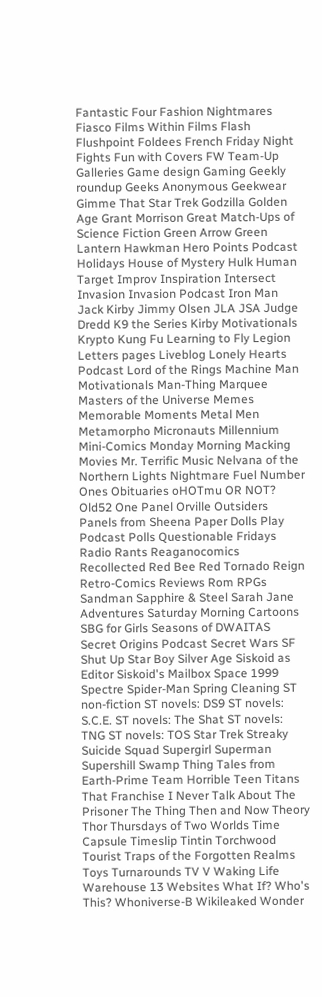Fantastic Four Fashion Nightmares Fiasco Films Within Films Flash Flushpoint Foldees French Friday Night Fights Fun with Covers FW Team-Up Galleries Game design Gaming Geekly roundup Geeks Anonymous Geekwear Gimme That Star Trek Godzilla Golden Age Grant Morrison Great Match-Ups of Science Fiction Green Arrow Green Lantern Hawkman Hero Points Podcast Holidays House of Mystery Hulk Human Target Improv Inspiration Intersect Invasion Invasion Podcast Iron Man Jack Kirby Jimmy Olsen JLA JSA Judge Dredd K9 the Series Kirby Motivationals Krypto Kung Fu Learning to Fly Legion Letters pages Liveblog Lonely Hearts Podcast Lord of the Rings Machine Man Motivationals Man-Thing Marquee Masters of the Universe Memes Memorable Moments Metal Men Metamorpho Micronauts Millennium Mini-Comics Monday Morning Macking Movies Mr. Terrific Music Nelvana of the Northern Lights Nightmare Fuel Number Ones Obituaries oHOTmu OR NOT? Old52 One Panel Orville Outsiders Panels from Sheena Paper Dolls Play Podcast Polls Questionable Fridays Radio Rants Reaganocomics Recollected Red Bee Red Tornado Reign Retro-Comics Reviews Rom RPGs Sandman Sapphire & Steel Sarah Jane Adventures Saturday Morning Cartoons SBG for Girls Seasons of DWAITAS Secret Origins Podcast Secret Wars SF Shut Up Star Boy Silver Age Siskoid as Editor Siskoid's Mailbox Space 1999 Spectre Spider-Man Spring Cleaning ST non-fiction ST novels: DS9 ST novels: S.C.E. ST novels: The Shat ST novels: TNG ST novels: TOS Star Trek Streaky Suicide Squad Supergirl Superman Supershill Swamp Thing Tales from Earth-Prime Team Horrible Teen Titans That Franchise I Never Talk About The Prisoner The Thing Then and Now Theory Thor Thursdays of Two Worlds Time Capsule Timeslip Tintin Torchwood Tourist Traps of the Forgotten Realms Toys Turnarounds TV V Waking Life Warehouse 13 Websites What If? Who's This? Whoniverse-B Wikileaked Wonder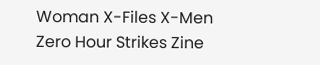Woman X-Files X-Men Zero Hour Strikes Zine